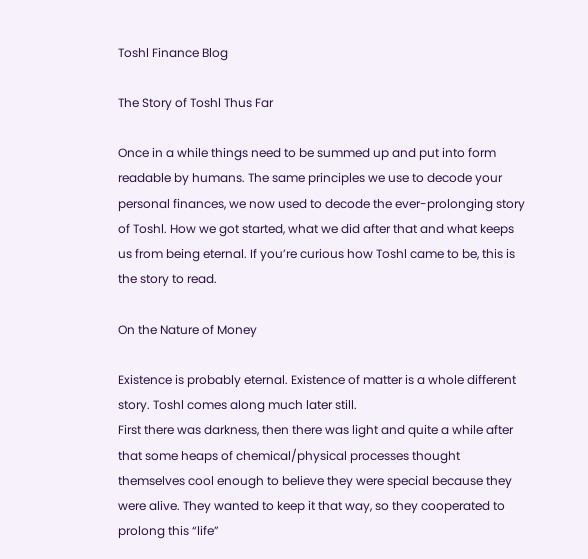Toshl Finance Blog

The Story of Toshl Thus Far

Once in a while things need to be summed up and put into form readable by humans. The same principles we use to decode your personal finances, we now used to decode the ever-prolonging story of Toshl. How we got started, what we did after that and what keeps us from being eternal. If you’re curious how Toshl came to be, this is the story to read.

On the Nature of Money

Existence is probably eternal. Existence of matter is a whole different story. Toshl comes along much later still.
First there was darkness, then there was light and quite a while after that some heaps of chemical/physical processes thought themselves cool enough to believe they were special because they were alive. They wanted to keep it that way, so they cooperated to prolong this “life”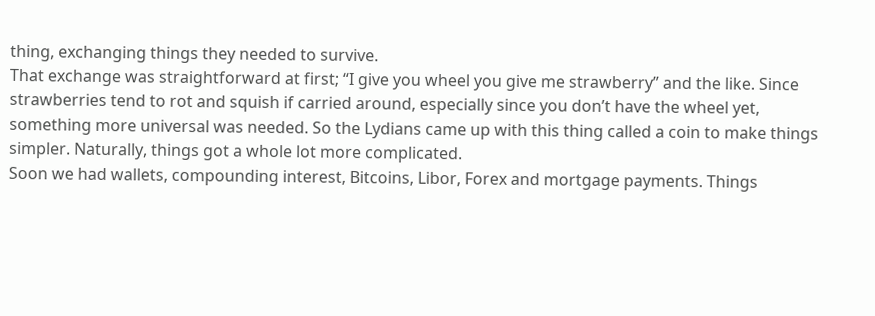thing, exchanging things they needed to survive.
That exchange was straightforward at first; “I give you wheel you give me strawberry” and the like. Since strawberries tend to rot and squish if carried around, especially since you don’t have the wheel yet, something more universal was needed. So the Lydians came up with this thing called a coin to make things simpler. Naturally, things got a whole lot more complicated.
Soon we had wallets, compounding interest, Bitcoins, Libor, Forex and mortgage payments. Things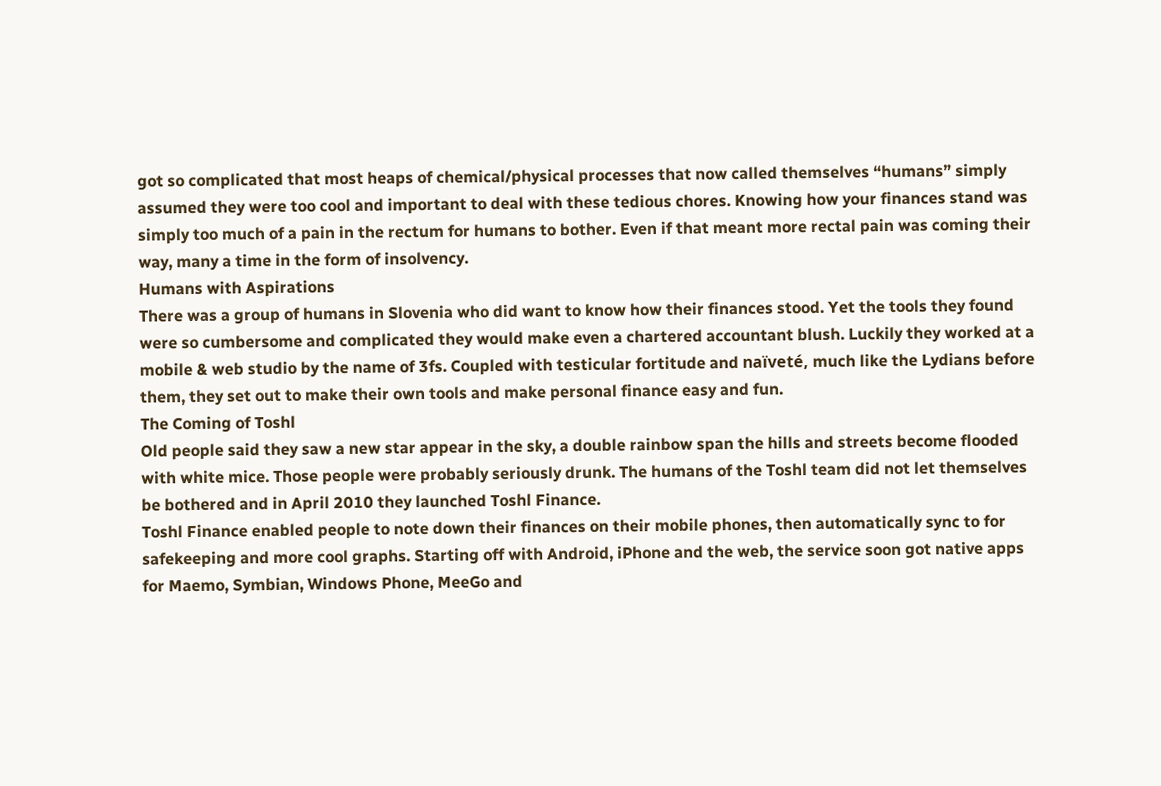got so complicated that most heaps of chemical/physical processes that now called themselves “humans” simply assumed they were too cool and important to deal with these tedious chores. Knowing how your finances stand was simply too much of a pain in the rectum for humans to bother. Even if that meant more rectal pain was coming their way, many a time in the form of insolvency.
Humans with Aspirations
There was a group of humans in Slovenia who did want to know how their finances stood. Yet the tools they found were so cumbersome and complicated they would make even a chartered accountant blush. Luckily they worked at a mobile & web studio by the name of 3fs. Coupled with testicular fortitude and naïveté, much like the Lydians before them, they set out to make their own tools and make personal finance easy and fun.
The Coming of Toshl
Old people said they saw a new star appear in the sky, a double rainbow span the hills and streets become flooded with white mice. Those people were probably seriously drunk. The humans of the Toshl team did not let themselves be bothered and in April 2010 they launched Toshl Finance.
Toshl Finance enabled people to note down their finances on their mobile phones, then automatically sync to for safekeeping and more cool graphs. Starting off with Android, iPhone and the web, the service soon got native apps for Maemo, Symbian, Windows Phone, MeeGo and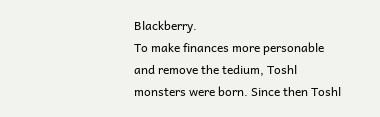Blackberry.
To make finances more personable and remove the tedium, Toshl monsters were born. Since then Toshl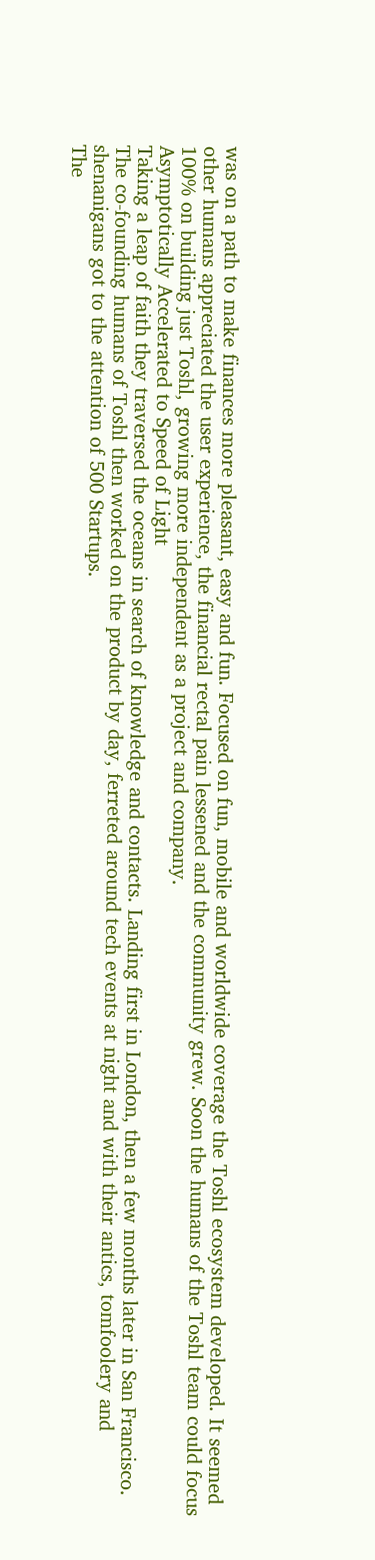was on a path to make finances more pleasant, easy and fun. Focused on fun, mobile and worldwide coverage the Toshl ecosystem developed. It seemed other humans appreciated the user experience, the financial rectal pain lessened and the community grew. Soon the humans of the Toshl team could focus 100% on building just Toshl, growing more independent as a project and company.
Asymptotically Accelerated to Speed of Light
Taking a leap of faith they traversed the oceans in search of knowledge and contacts. Landing first in London, then a few months later in San Francisco. The co-founding humans of Toshl then worked on the product by day, ferreted around tech events at night and with their antics, tomfoolery and shenanigans got to the attention of 500 Startups.
The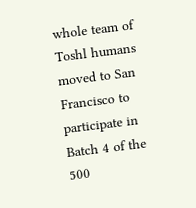whole team of Toshl humans moved to San Francisco to participate in Batch 4 of the 500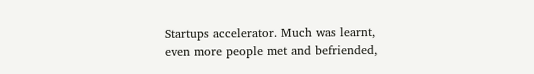Startups accelerator. Much was learnt, even more people met and befriended,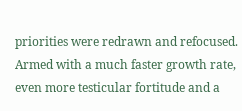priorities were redrawn and refocused. Armed with a much faster growth rate, even more testicular fortitude and a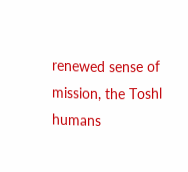renewed sense of mission, the Toshl humans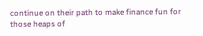continue on their path to make finance fun for those heaps of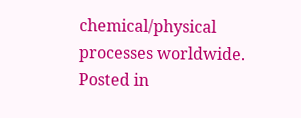chemical/physical processes worldwide.
Posted in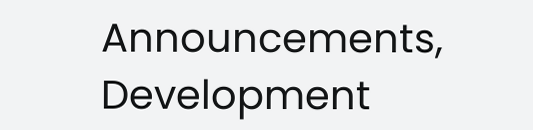Announcements, Development